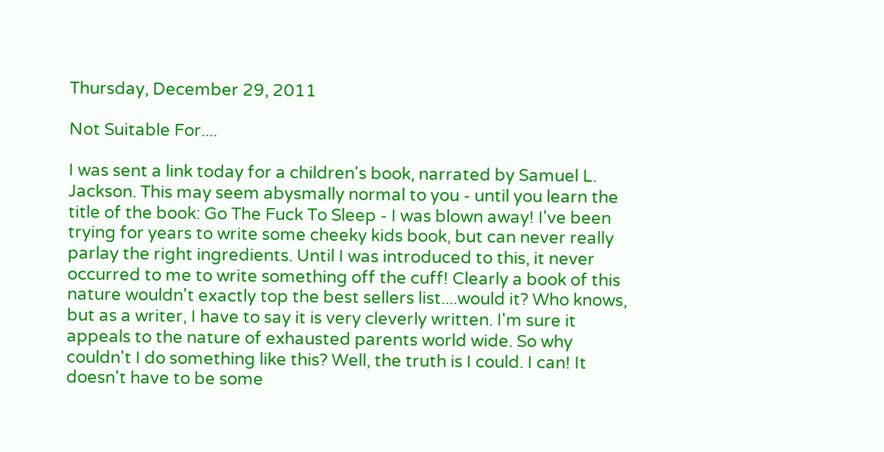Thursday, December 29, 2011

Not Suitable For....

I was sent a link today for a children's book, narrated by Samuel L. Jackson. This may seem abysmally normal to you - until you learn the title of the book: Go The Fuck To Sleep - I was blown away! I've been trying for years to write some cheeky kids book, but can never really parlay the right ingredients. Until I was introduced to this, it never occurred to me to write something off the cuff! Clearly a book of this nature wouldn't exactly top the best sellers list....would it? Who knows, but as a writer, I have to say it is very cleverly written. I'm sure it appeals to the nature of exhausted parents world wide. So why couldn't I do something like this? Well, the truth is I could. I can! It doesn't have to be some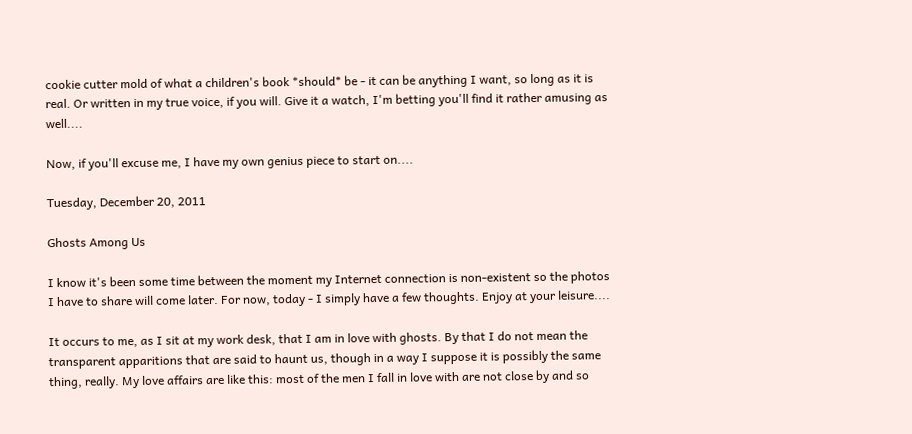cookie cutter mold of what a children's book *should* be - it can be anything I want, so long as it is real. Or written in my true voice, if you will. Give it a watch, I'm betting you'll find it rather amusing as well....

Now, if you'll excuse me, I have my own genius piece to start on....

Tuesday, December 20, 2011

Ghosts Among Us

I know it's been some time between the moment my Internet connection is non-existent so the photos I have to share will come later. For now, today - I simply have a few thoughts. Enjoy at your leisure....

It occurs to me, as I sit at my work desk, that I am in love with ghosts. By that I do not mean the transparent apparitions that are said to haunt us, though in a way I suppose it is possibly the same thing, really. My love affairs are like this: most of the men I fall in love with are not close by and so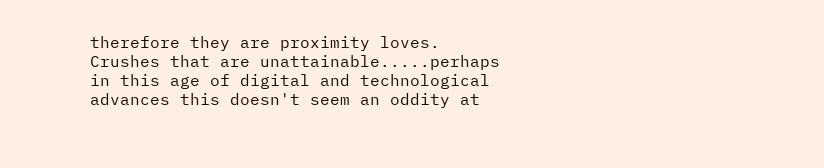therefore they are proximity loves. Crushes that are unattainable.....perhaps in this age of digital and technological advances this doesn't seem an oddity at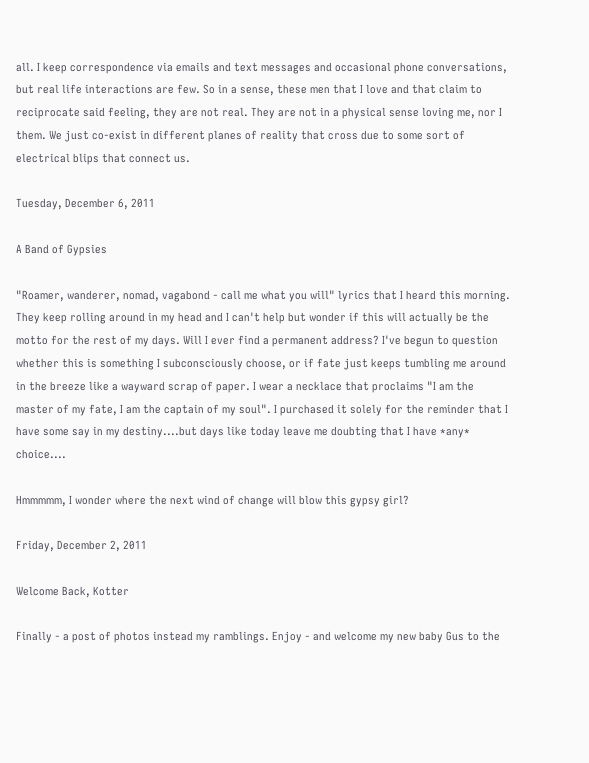all. I keep correspondence via emails and text messages and occasional phone conversations, but real life interactions are few. So in a sense, these men that I love and that claim to reciprocate said feeling, they are not real. They are not in a physical sense loving me, nor I them. We just co-exist in different planes of reality that cross due to some sort of electrical blips that connect us.

Tuesday, December 6, 2011

A Band of Gypsies

"Roamer, wanderer, nomad, vagabond - call me what you will" lyrics that I heard this morning. They keep rolling around in my head and I can't help but wonder if this will actually be the motto for the rest of my days. Will I ever find a permanent address? I've begun to question whether this is something I subconsciously choose, or if fate just keeps tumbling me around in the breeze like a wayward scrap of paper. I wear a necklace that proclaims "I am the master of my fate, I am the captain of my soul". I purchased it solely for the reminder that I have some say in my destiny....but days like today leave me doubting that I have *any* choice....

Hmmmmm, I wonder where the next wind of change will blow this gypsy girl?

Friday, December 2, 2011

Welcome Back, Kotter

Finally - a post of photos instead my ramblings. Enjoy - and welcome my new baby Gus to the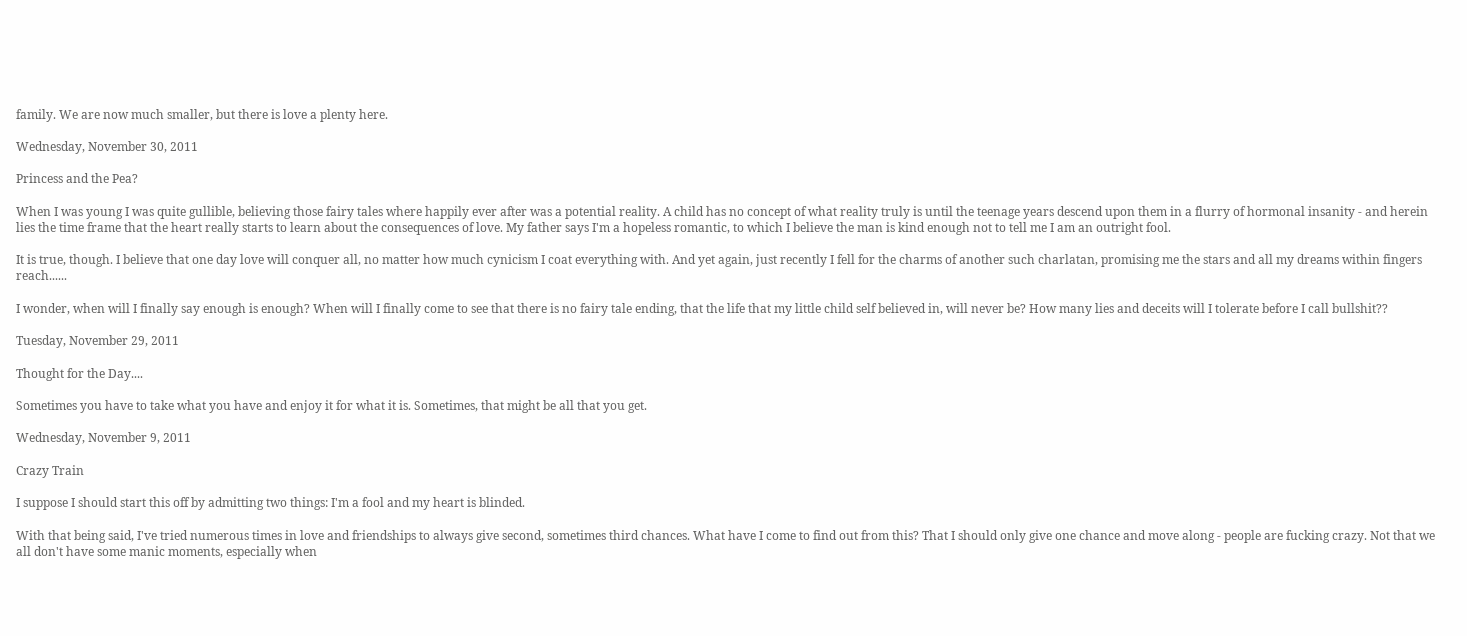family. We are now much smaller, but there is love a plenty here.

Wednesday, November 30, 2011

Princess and the Pea?

When I was young I was quite gullible, believing those fairy tales where happily ever after was a potential reality. A child has no concept of what reality truly is until the teenage years descend upon them in a flurry of hormonal insanity - and herein lies the time frame that the heart really starts to learn about the consequences of love. My father says I'm a hopeless romantic, to which I believe the man is kind enough not to tell me I am an outright fool.

It is true, though. I believe that one day love will conquer all, no matter how much cynicism I coat everything with. And yet again, just recently I fell for the charms of another such charlatan, promising me the stars and all my dreams within fingers reach......

I wonder, when will I finally say enough is enough? When will I finally come to see that there is no fairy tale ending, that the life that my little child self believed in, will never be? How many lies and deceits will I tolerate before I call bullshit??

Tuesday, November 29, 2011

Thought for the Day....

Sometimes you have to take what you have and enjoy it for what it is. Sometimes, that might be all that you get.

Wednesday, November 9, 2011

Crazy Train

I suppose I should start this off by admitting two things: I'm a fool and my heart is blinded.

With that being said, I've tried numerous times in love and friendships to always give second, sometimes third chances. What have I come to find out from this? That I should only give one chance and move along - people are fucking crazy. Not that we all don't have some manic moments, especially when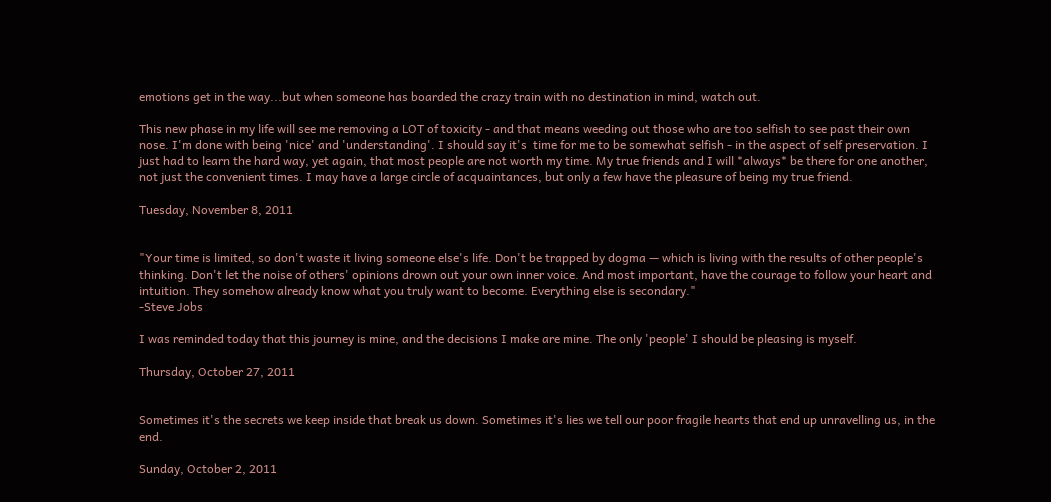emotions get in the way...but when someone has boarded the crazy train with no destination in mind, watch out.

This new phase in my life will see me removing a LOT of toxicity - and that means weeding out those who are too selfish to see past their own nose. I'm done with being 'nice' and 'understanding'. I should say it's  time for me to be somewhat selfish - in the aspect of self preservation. I just had to learn the hard way, yet again, that most people are not worth my time. My true friends and I will *always* be there for one another, not just the convenient times. I may have a large circle of acquaintances, but only a few have the pleasure of being my true friend.

Tuesday, November 8, 2011


"Your time is limited, so don't waste it living someone else's life. Don't be trapped by dogma — which is living with the results of other people's thinking. Don't let the noise of others' opinions drown out your own inner voice. And most important, have the courage to follow your heart and intuition. They somehow already know what you truly want to become. Everything else is secondary."
-Steve Jobs

I was reminded today that this journey is mine, and the decisions I make are mine. The only 'people' I should be pleasing is myself.

Thursday, October 27, 2011


Sometimes it's the secrets we keep inside that break us down. Sometimes it's lies we tell our poor fragile hearts that end up unravelling us, in the end.

Sunday, October 2, 2011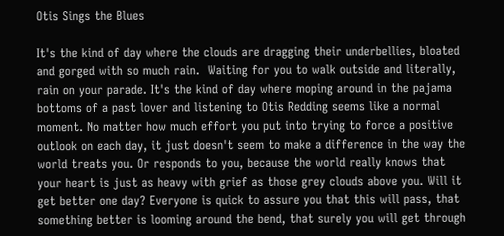Otis Sings the Blues

It's the kind of day where the clouds are dragging their underbellies, bloated and gorged with so much rain.  Waiting for you to walk outside and literally, rain on your parade. It's the kind of day where moping around in the pajama bottoms of a past lover and listening to Otis Redding seems like a normal moment. No matter how much effort you put into trying to force a positive outlook on each day, it just doesn't seem to make a difference in the way the world treats you. Or responds to you, because the world really knows that your heart is just as heavy with grief as those grey clouds above you. Will it get better one day? Everyone is quick to assure you that this will pass, that something better is looming around the bend, that surely you will get through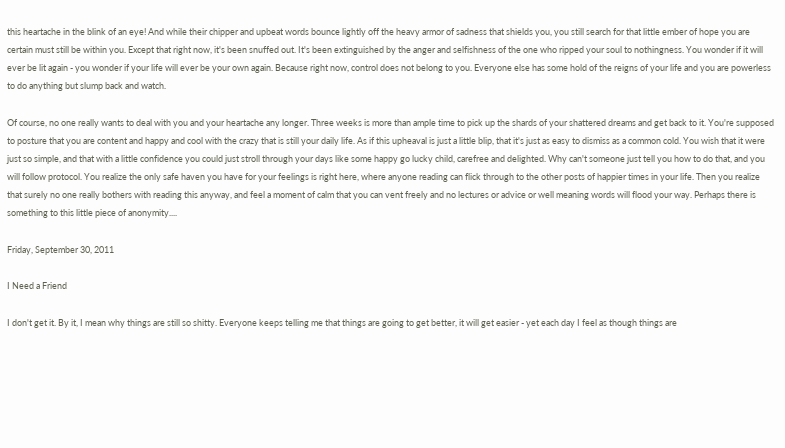this heartache in the blink of an eye! And while their chipper and upbeat words bounce lightly off the heavy armor of sadness that shields you, you still search for that little ember of hope you are certain must still be within you. Except that right now, it's been snuffed out. It's been extinguished by the anger and selfishness of the one who ripped your soul to nothingness. You wonder if it will ever be lit again - you wonder if your life will ever be your own again. Because right now, control does not belong to you. Everyone else has some hold of the reigns of your life and you are powerless to do anything but slump back and watch.

Of course, no one really wants to deal with you and your heartache any longer. Three weeks is more than ample time to pick up the shards of your shattered dreams and get back to it. You're supposed to posture that you are content and happy and cool with the crazy that is still your daily life. As if this upheaval is just a little blip, that it's just as easy to dismiss as a common cold. You wish that it were just so simple, and that with a little confidence you could just stroll through your days like some happy go lucky child, carefree and delighted. Why can't someone just tell you how to do that, and you will follow protocol. You realize the only safe haven you have for your feelings is right here, where anyone reading can flick through to the other posts of happier times in your life. Then you realize that surely no one really bothers with reading this anyway, and feel a moment of calm that you can vent freely and no lectures or advice or well meaning words will flood your way. Perhaps there is something to this little piece of anonymity....

Friday, September 30, 2011

I Need a Friend

I don't get it. By it, I mean why things are still so shitty. Everyone keeps telling me that things are going to get better, it will get easier - yet each day I feel as though things are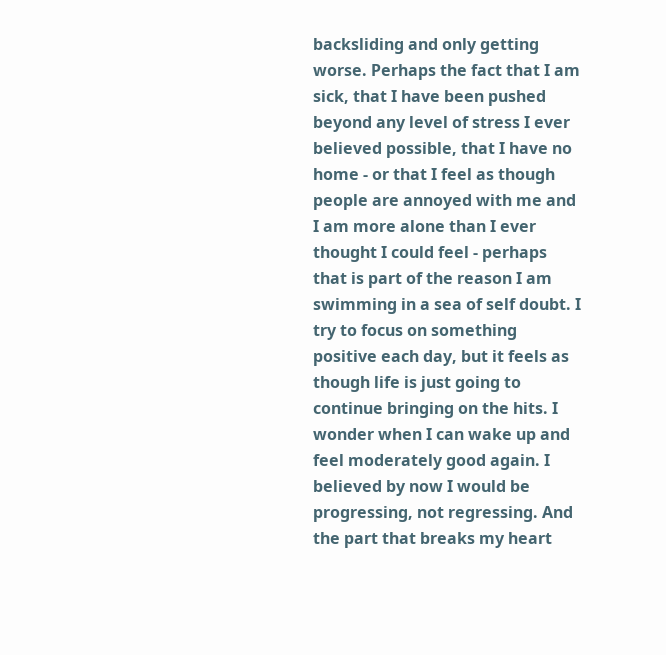backsliding and only getting worse. Perhaps the fact that I am sick, that I have been pushed beyond any level of stress I ever believed possible, that I have no home - or that I feel as though people are annoyed with me and I am more alone than I ever thought I could feel - perhaps that is part of the reason I am swimming in a sea of self doubt. I try to focus on something positive each day, but it feels as though life is just going to continue bringing on the hits. I wonder when I can wake up and feel moderately good again. I believed by now I would be progressing, not regressing. And the part that breaks my heart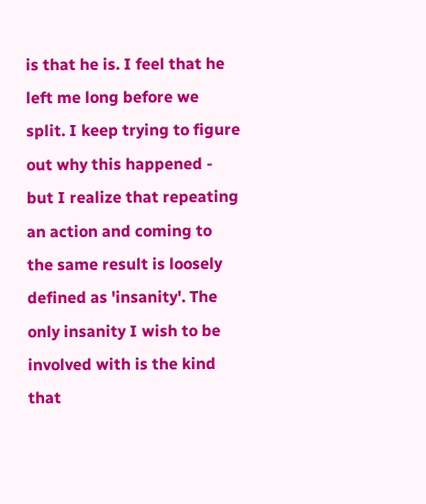is that he is. I feel that he left me long before we split. I keep trying to figure out why this happened - but I realize that repeating an action and coming to the same result is loosely defined as 'insanity'. The only insanity I wish to be involved with is the kind that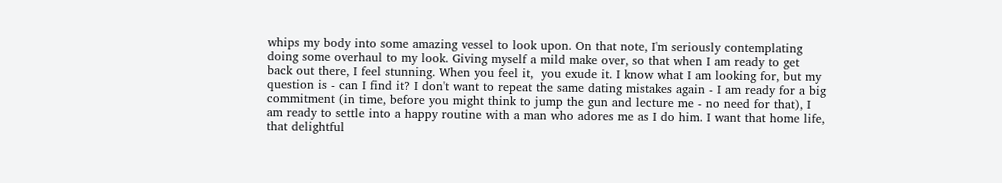whips my body into some amazing vessel to look upon. On that note, I'm seriously contemplating doing some overhaul to my look. Giving myself a mild make over, so that when I am ready to get back out there, I feel stunning. When you feel it,  you exude it. I know what I am looking for, but my question is - can I find it? I don't want to repeat the same dating mistakes again - I am ready for a big commitment (in time, before you might think to jump the gun and lecture me - no need for that), I am ready to settle into a happy routine with a man who adores me as I do him. I want that home life, that delightful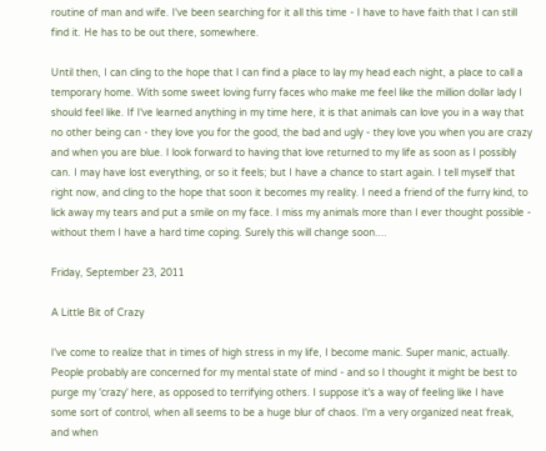routine of man and wife. I've been searching for it all this time - I have to have faith that I can still find it. He has to be out there, somewhere.

Until then, I can cling to the hope that I can find a place to lay my head each night, a place to call a temporary home. With some sweet loving furry faces who make me feel like the million dollar lady I should feel like. If I've learned anything in my time here, it is that animals can love you in a way that no other being can - they love you for the good, the bad and ugly - they love you when you are crazy and when you are blue. I look forward to having that love returned to my life as soon as I possibly can. I may have lost everything, or so it feels; but I have a chance to start again. I tell myself that right now, and cling to the hope that soon it becomes my reality. I need a friend of the furry kind, to lick away my tears and put a smile on my face. I miss my animals more than I ever thought possible - without them I have a hard time coping. Surely this will change soon....

Friday, September 23, 2011

A Little Bit of Crazy

I've come to realize that in times of high stress in my life, I become manic. Super manic, actually. People probably are concerned for my mental state of mind - and so I thought it might be best to purge my 'crazy' here, as opposed to terrifying others. I suppose it's a way of feeling like I have some sort of control, when all seems to be a huge blur of chaos. I'm a very organized neat freak, and when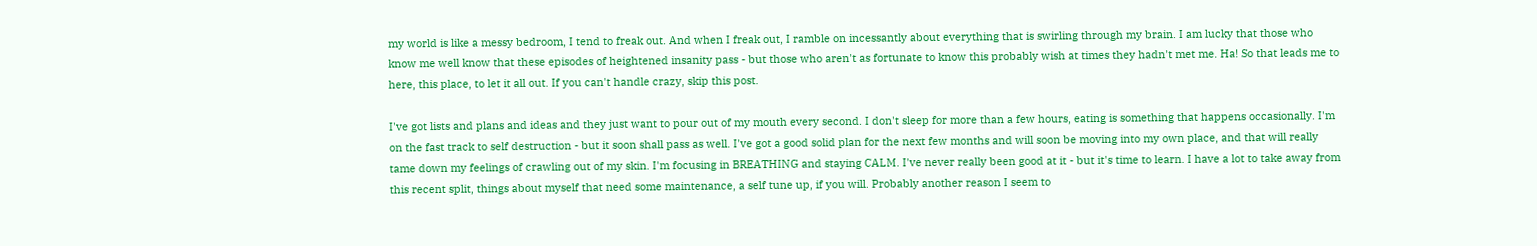my world is like a messy bedroom, I tend to freak out. And when I freak out, I ramble on incessantly about everything that is swirling through my brain. I am lucky that those who know me well know that these episodes of heightened insanity pass - but those who aren't as fortunate to know this probably wish at times they hadn't met me. Ha! So that leads me to here, this place, to let it all out. If you can't handle crazy, skip this post.

I've got lists and plans and ideas and they just want to pour out of my mouth every second. I don't sleep for more than a few hours, eating is something that happens occasionally. I'm on the fast track to self destruction - but it soon shall pass as well. I've got a good solid plan for the next few months and will soon be moving into my own place, and that will really tame down my feelings of crawling out of my skin. I'm focusing in BREATHING and staying CALM. I've never really been good at it - but it's time to learn. I have a lot to take away from this recent split, things about myself that need some maintenance, a self tune up, if you will. Probably another reason I seem to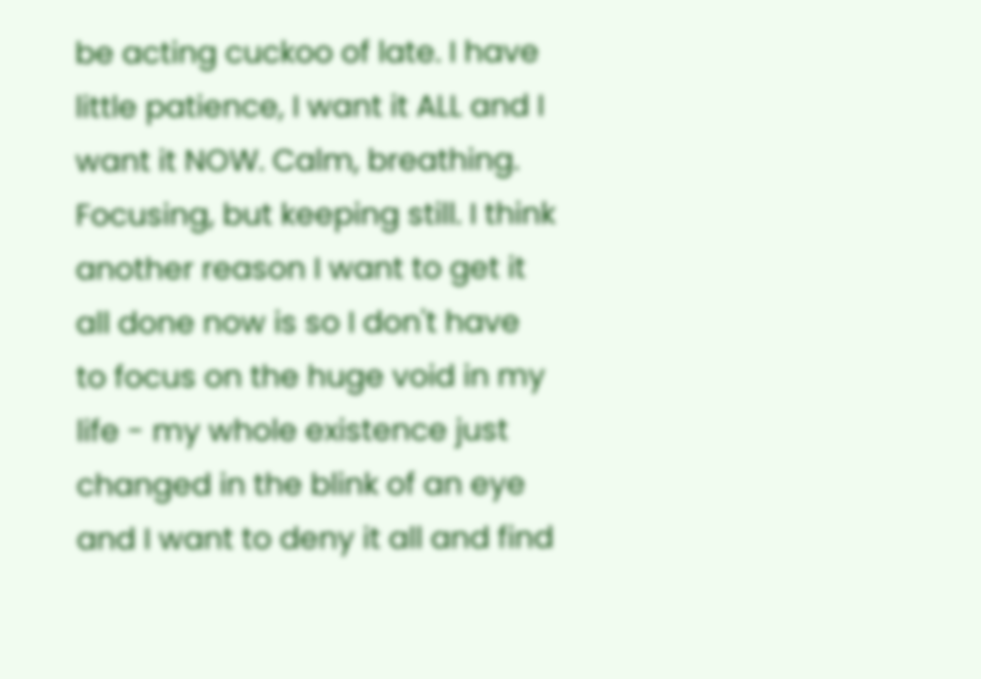be acting cuckoo of late. I have little patience, I want it ALL and I want it NOW. Calm, breathing. Focusing, but keeping still. I think another reason I want to get it all done now is so I don't have to focus on the huge void in my life - my whole existence just changed in the blink of an eye and I want to deny it all and find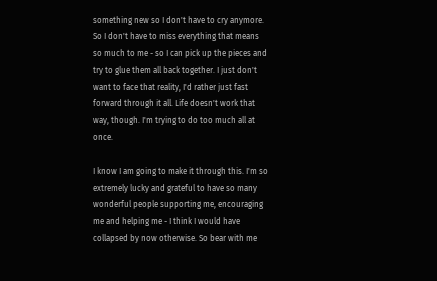something new so I don't have to cry anymore. So I don't have to miss everything that means so much to me - so I can pick up the pieces and try to glue them all back together. I just don't want to face that reality, I'd rather just fast forward through it all. Life doesn't work that way, though. I'm trying to do too much all at once.

I know I am going to make it through this. I'm so extremely lucky and grateful to have so many wonderful people supporting me, encouraging me and helping me - I think I would have collapsed by now otherwise. So bear with me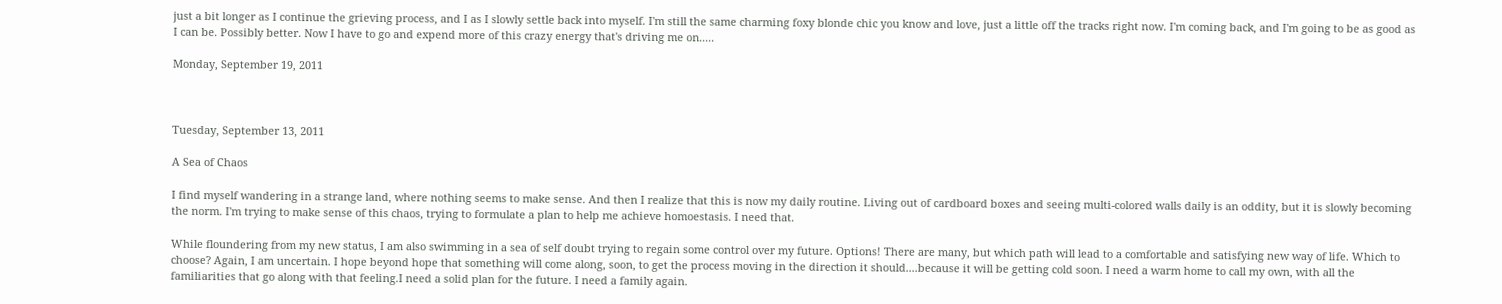just a bit longer as I continue the grieving process, and I as I slowly settle back into myself. I'm still the same charming foxy blonde chic you know and love, just a little off the tracks right now. I'm coming back, and I'm going to be as good as I can be. Possibly better. Now I have to go and expend more of this crazy energy that's driving me on.....

Monday, September 19, 2011



Tuesday, September 13, 2011

A Sea of Chaos

I find myself wandering in a strange land, where nothing seems to make sense. And then I realize that this is now my daily routine. Living out of cardboard boxes and seeing multi-colored walls daily is an oddity, but it is slowly becoming the norm. I'm trying to make sense of this chaos, trying to formulate a plan to help me achieve homoestasis. I need that.

While floundering from my new status, I am also swimming in a sea of self doubt trying to regain some control over my future. Options! There are many, but which path will lead to a comfortable and satisfying new way of life. Which to choose? Again, I am uncertain. I hope beyond hope that something will come along, soon, to get the process moving in the direction it should....because it will be getting cold soon. I need a warm home to call my own, with all the familiarities that go along with that feeling.I need a solid plan for the future. I need a family again.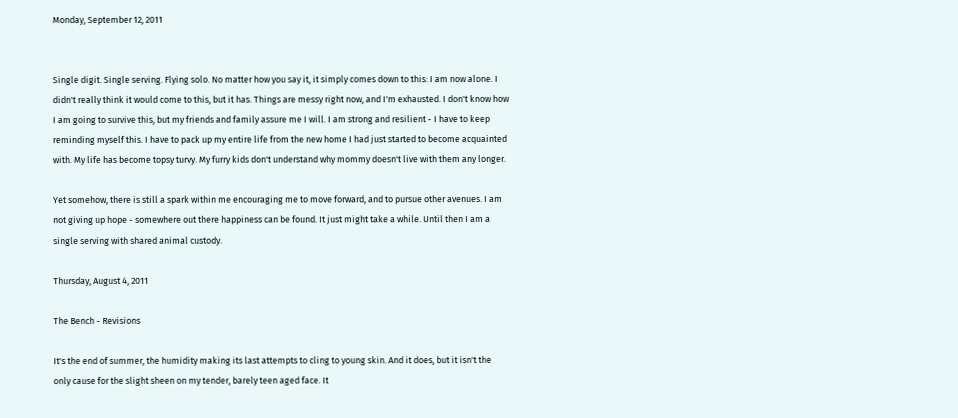Monday, September 12, 2011


Single digit. Single serving. Flying solo. No matter how you say it, it simply comes down to this: I am now alone. I didn't really think it would come to this, but it has. Things are messy right now, and I'm exhausted. I don't know how I am going to survive this, but my friends and family assure me I will. I am strong and resilient - I have to keep reminding myself this. I have to pack up my entire life from the new home I had just started to become acquainted with. My life has become topsy turvy. My furry kids don't understand why mommy doesn't live with them any longer.

Yet somehow, there is still a spark within me encouraging me to move forward, and to pursue other avenues. I am not giving up hope - somewhere out there happiness can be found. It just might take a while. Until then I am a single serving with shared animal custody.

Thursday, August 4, 2011

The Bench - Revisions

It's the end of summer, the humidity making its last attempts to cling to young skin. And it does, but it isn't the only cause for the slight sheen on my tender, barely teen aged face. It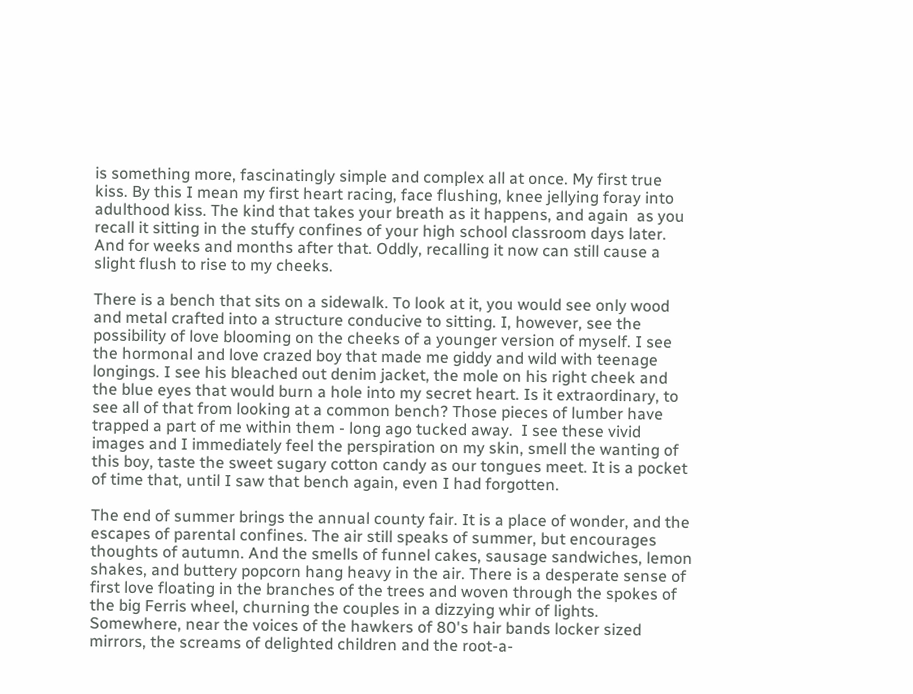is something more, fascinatingly simple and complex all at once. My first true kiss. By this I mean my first heart racing, face flushing, knee jellying foray into adulthood kiss. The kind that takes your breath as it happens, and again  as you recall it sitting in the stuffy confines of your high school classroom days later. And for weeks and months after that. Oddly, recalling it now can still cause a slight flush to rise to my cheeks.

There is a bench that sits on a sidewalk. To look at it, you would see only wood and metal crafted into a structure conducive to sitting. I, however, see the possibility of love blooming on the cheeks of a younger version of myself. I see the hormonal and love crazed boy that made me giddy and wild with teenage longings. I see his bleached out denim jacket, the mole on his right cheek and the blue eyes that would burn a hole into my secret heart. Is it extraordinary, to see all of that from looking at a common bench? Those pieces of lumber have trapped a part of me within them - long ago tucked away.  I see these vivid images and I immediately feel the perspiration on my skin, smell the wanting of this boy, taste the sweet sugary cotton candy as our tongues meet. It is a pocket of time that, until I saw that bench again, even I had forgotten.

The end of summer brings the annual county fair. It is a place of wonder, and the escapes of parental confines. The air still speaks of summer, but encourages thoughts of autumn. And the smells of funnel cakes, sausage sandwiches, lemon shakes, and buttery popcorn hang heavy in the air. There is a desperate sense of first love floating in the branches of the trees and woven through the spokes of the big Ferris wheel, churning the couples in a dizzying whir of lights. Somewhere, near the voices of the hawkers of 80's hair bands locker sized mirrors, the screams of delighted children and the root-a-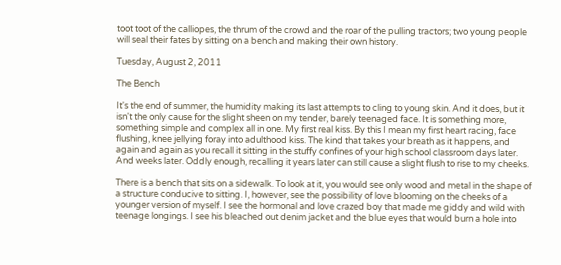toot toot of the calliopes, the thrum of the crowd and the roar of the pulling tractors; two young people will seal their fates by sitting on a bench and making their own history.

Tuesday, August 2, 2011

The Bench

It's the end of summer, the humidity making its last attempts to cling to young skin. And it does, but it isn't the only cause for the slight sheen on my tender, barely teenaged face. It is something more, something simple and complex all in one. My first real kiss. By this I mean my first heart racing, face flushing, knee jellying foray into adulthood kiss. The kind that takes your breath as it happens, and again and again as you recall it sitting in the stuffy confines of your high school classroom days later. And weeks later. Oddly enough, recalling it years later can still cause a slight flush to rise to my cheeks.

There is a bench that sits on a sidewalk. To look at it, you would see only wood and metal in the shape of a structure conducive to sitting. I, however, see the possibility of love blooming on the cheeks of a younger version of myself. I see the hormonal and love crazed boy that made me giddy and wild with teenage longings. I see his bleached out denim jacket and the blue eyes that would burn a hole into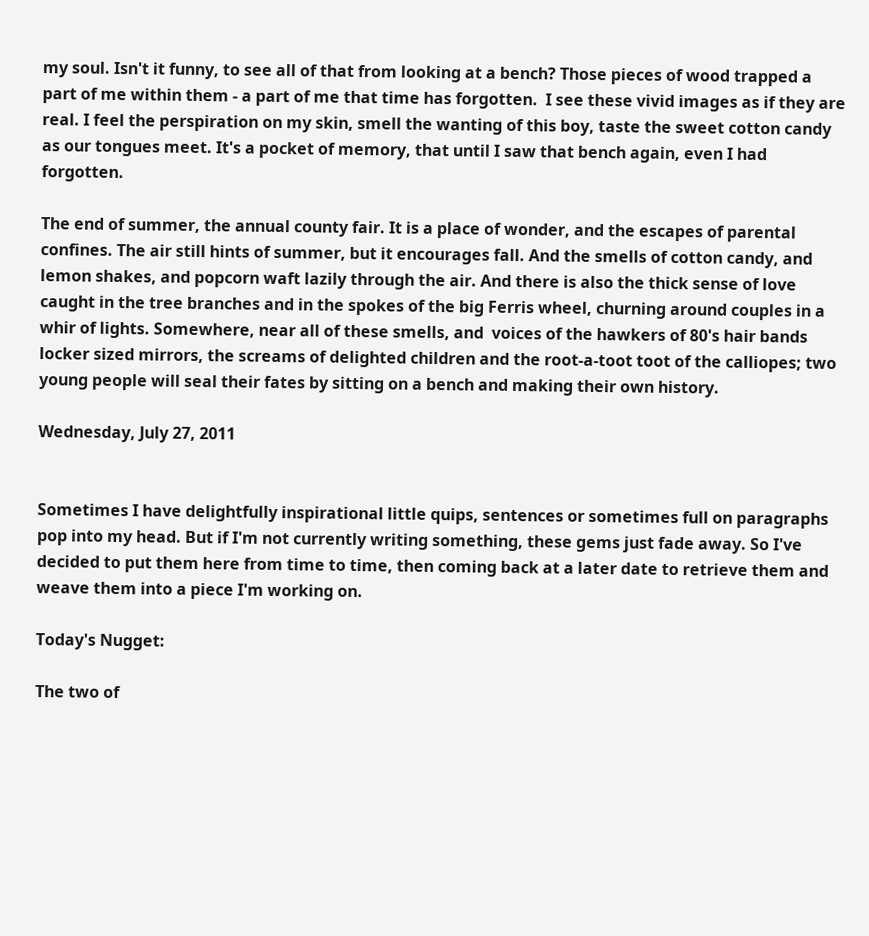my soul. Isn't it funny, to see all of that from looking at a bench? Those pieces of wood trapped a part of me within them - a part of me that time has forgotten.  I see these vivid images as if they are real. I feel the perspiration on my skin, smell the wanting of this boy, taste the sweet cotton candy as our tongues meet. It's a pocket of memory, that until I saw that bench again, even I had forgotten.

The end of summer, the annual county fair. It is a place of wonder, and the escapes of parental confines. The air still hints of summer, but it encourages fall. And the smells of cotton candy, and lemon shakes, and popcorn waft lazily through the air. And there is also the thick sense of love caught in the tree branches and in the spokes of the big Ferris wheel, churning around couples in a whir of lights. Somewhere, near all of these smells, and  voices of the hawkers of 80's hair bands locker sized mirrors, the screams of delighted children and the root-a-toot toot of the calliopes; two young people will seal their fates by sitting on a bench and making their own history.

Wednesday, July 27, 2011


Sometimes I have delightfully inspirational little quips, sentences or sometimes full on paragraphs pop into my head. But if I'm not currently writing something, these gems just fade away. So I've decided to put them here from time to time, then coming back at a later date to retrieve them and weave them into a piece I'm working on.

Today's Nugget:

The two of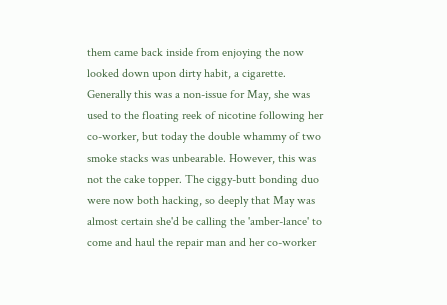them came back inside from enjoying the now looked down upon dirty habit, a cigarette. Generally this was a non-issue for May, she was used to the floating reek of nicotine following her co-worker, but today the double whammy of two smoke stacks was unbearable. However, this was not the cake topper. The ciggy-butt bonding duo were now both hacking, so deeply that May was almost certain she'd be calling the 'amber-lance' to come and haul the repair man and her co-worker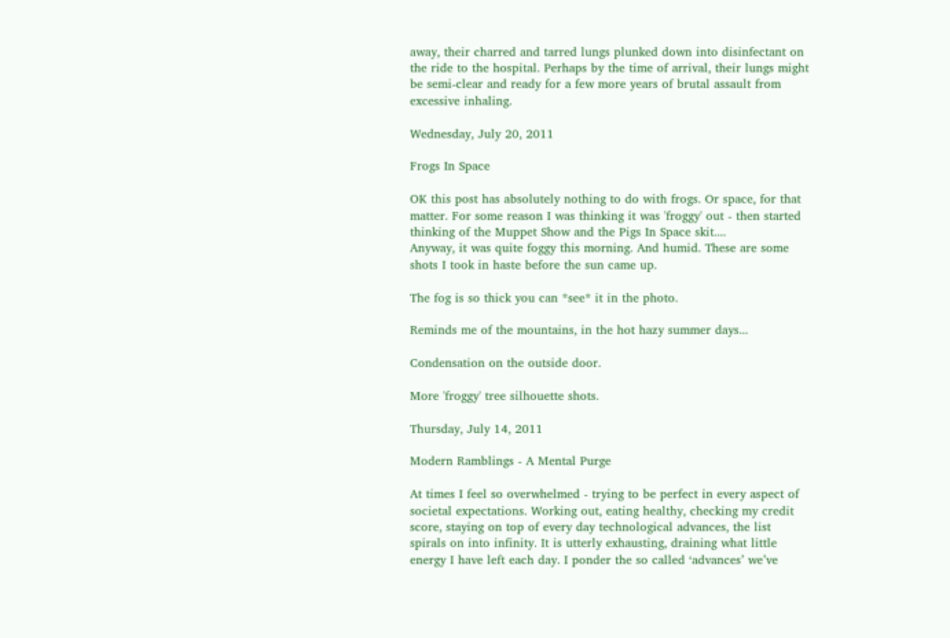away, their charred and tarred lungs plunked down into disinfectant on the ride to the hospital. Perhaps by the time of arrival, their lungs might be semi-clear and ready for a few more years of brutal assault from excessive inhaling.

Wednesday, July 20, 2011

Frogs In Space

OK this post has absolutely nothing to do with frogs. Or space, for that matter. For some reason I was thinking it was 'froggy' out - then started thinking of the Muppet Show and the Pigs In Space skit....
Anyway, it was quite foggy this morning. And humid. These are some shots I took in haste before the sun came up.

The fog is so thick you can *see* it in the photo.

Reminds me of the mountains, in the hot hazy summer days...

Condensation on the outside door.

More 'froggy' tree silhouette shots.

Thursday, July 14, 2011

Modern Ramblings - A Mental Purge

At times I feel so overwhelmed - trying to be perfect in every aspect of societal expectations. Working out, eating healthy, checking my credit score, staying on top of every day technological advances, the list spirals on into infinity. It is utterly exhausting, draining what little energy I have left each day. I ponder the so called ‘advances’ we’ve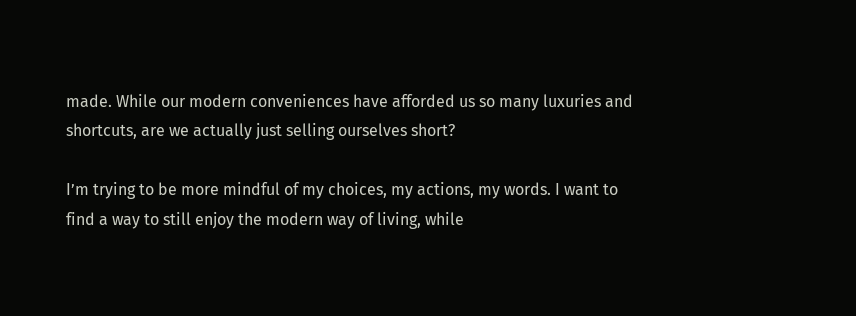made. While our modern conveniences have afforded us so many luxuries and shortcuts, are we actually just selling ourselves short?

I’m trying to be more mindful of my choices, my actions, my words. I want to find a way to still enjoy the modern way of living, while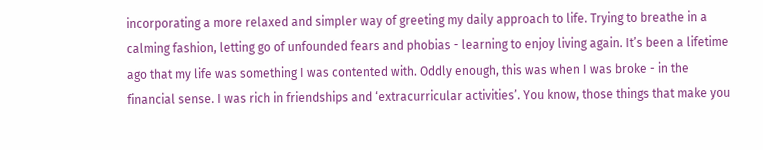incorporating a more relaxed and simpler way of greeting my daily approach to life. Trying to breathe in a calming fashion, letting go of unfounded fears and phobias - learning to enjoy living again. It’s been a lifetime ago that my life was something I was contented with. Oddly enough, this was when I was broke - in the financial sense. I was rich in friendships and ‘extracurricular activities’. You know, those things that make you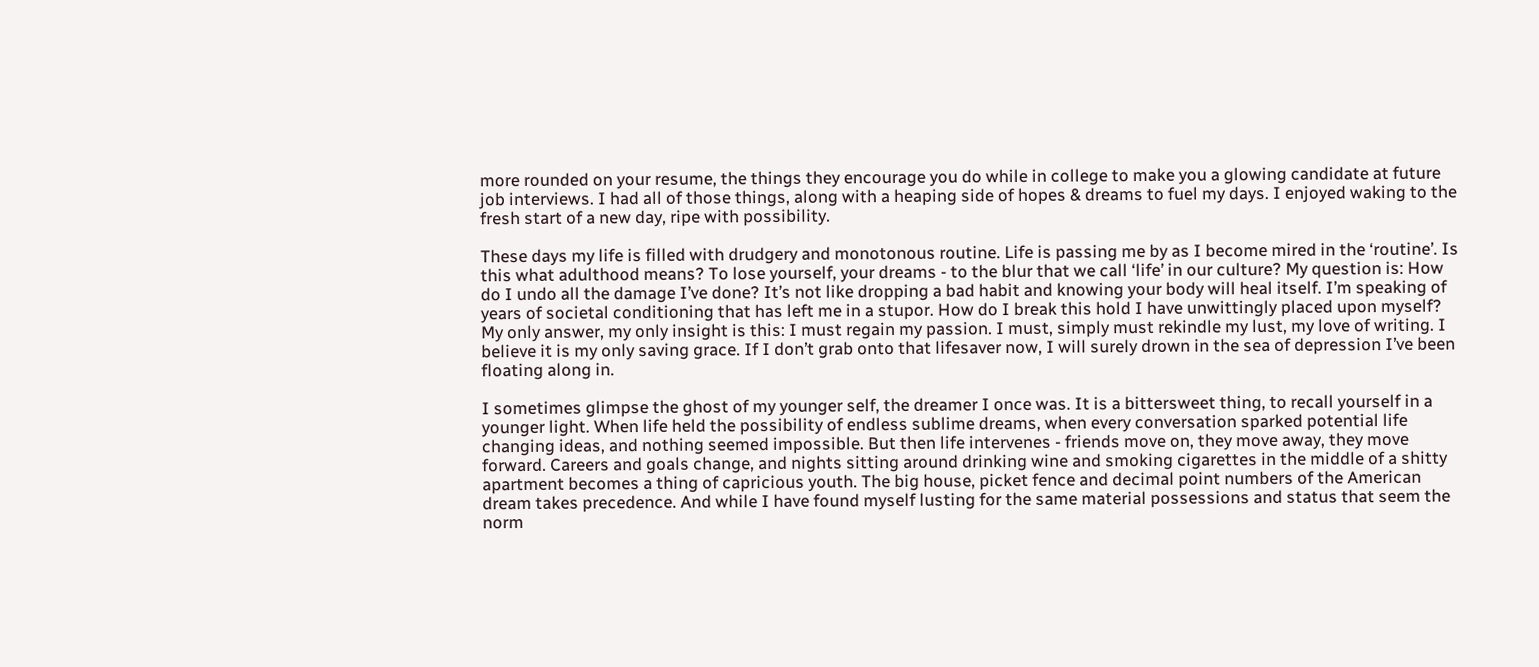more rounded on your resume, the things they encourage you do while in college to make you a glowing candidate at future job interviews. I had all of those things, along with a heaping side of hopes & dreams to fuel my days. I enjoyed waking to the fresh start of a new day, ripe with possibility.

These days my life is filled with drudgery and monotonous routine. Life is passing me by as I become mired in the ‘routine’. Is this what adulthood means? To lose yourself, your dreams - to the blur that we call ‘life’ in our culture? My question is: How do I undo all the damage I’ve done? It’s not like dropping a bad habit and knowing your body will heal itself. I’m speaking of years of societal conditioning that has left me in a stupor. How do I break this hold I have unwittingly placed upon myself? My only answer, my only insight is this: I must regain my passion. I must, simply must rekindle my lust, my love of writing. I believe it is my only saving grace. If I don’t grab onto that lifesaver now, I will surely drown in the sea of depression I’ve been floating along in.

I sometimes glimpse the ghost of my younger self, the dreamer I once was. It is a bittersweet thing, to recall yourself in a younger light. When life held the possibility of endless sublime dreams, when every conversation sparked potential life changing ideas, and nothing seemed impossible. But then life intervenes - friends move on, they move away, they move forward. Careers and goals change, and nights sitting around drinking wine and smoking cigarettes in the middle of a shitty apartment becomes a thing of capricious youth. The big house, picket fence and decimal point numbers of the American dream takes precedence. And while I have found myself lusting for the same material possessions and status that seem the norm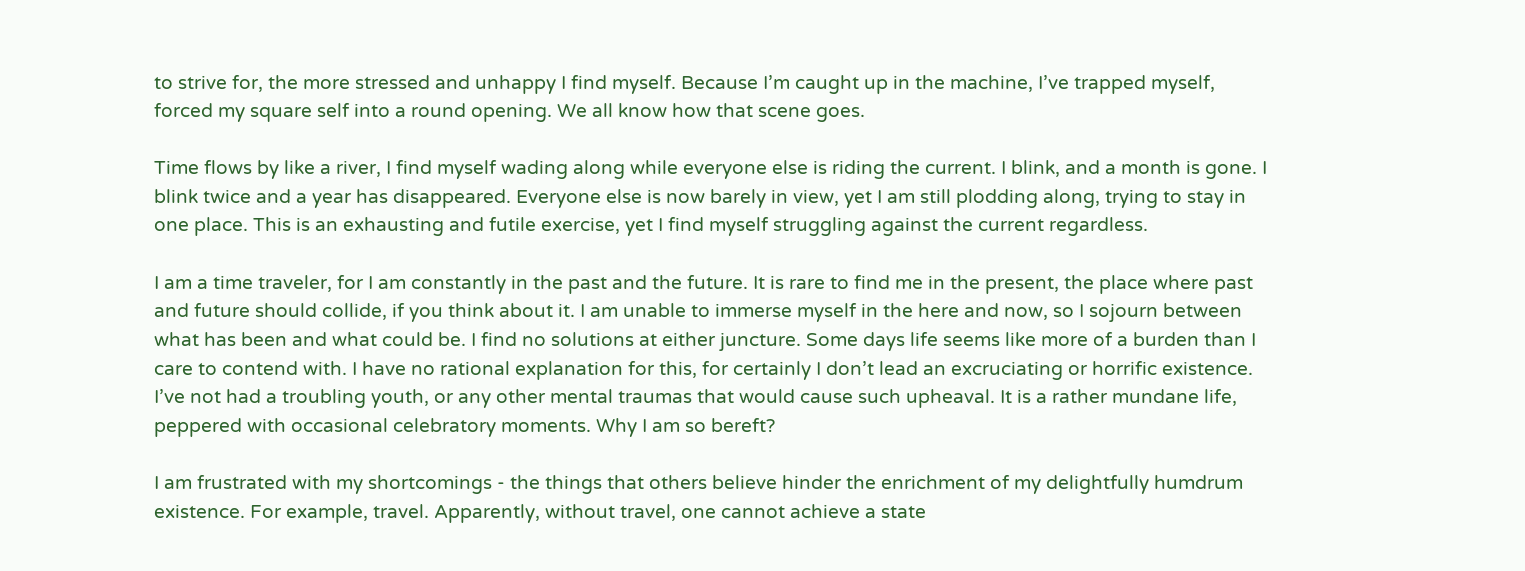to strive for, the more stressed and unhappy I find myself. Because I’m caught up in the machine, I’ve trapped myself, forced my square self into a round opening. We all know how that scene goes.

Time flows by like a river, I find myself wading along while everyone else is riding the current. I blink, and a month is gone. I blink twice and a year has disappeared. Everyone else is now barely in view, yet I am still plodding along, trying to stay in one place. This is an exhausting and futile exercise, yet I find myself struggling against the current regardless.

I am a time traveler, for I am constantly in the past and the future. It is rare to find me in the present, the place where past and future should collide, if you think about it. I am unable to immerse myself in the here and now, so I sojourn between what has been and what could be. I find no solutions at either juncture. Some days life seems like more of a burden than I care to contend with. I have no rational explanation for this, for certainly I don’t lead an excruciating or horrific existence. I’ve not had a troubling youth, or any other mental traumas that would cause such upheaval. It is a rather mundane life, peppered with occasional celebratory moments. Why I am so bereft?

I am frustrated with my shortcomings - the things that others believe hinder the enrichment of my delightfully humdrum existence. For example, travel. Apparently, without travel, one cannot achieve a state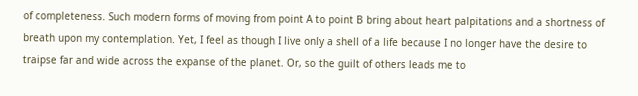of completeness. Such modern forms of moving from point A to point B bring about heart palpitations and a shortness of breath upon my contemplation. Yet, I feel as though I live only a shell of a life because I no longer have the desire to traipse far and wide across the expanse of the planet. Or, so the guilt of others leads me to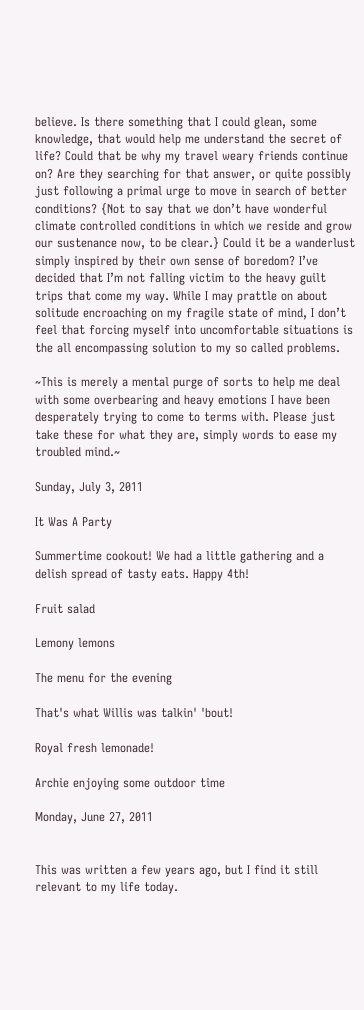believe. Is there something that I could glean, some knowledge, that would help me understand the secret of life? Could that be why my travel weary friends continue on? Are they searching for that answer, or quite possibly just following a primal urge to move in search of better conditions? {Not to say that we don’t have wonderful climate controlled conditions in which we reside and grow our sustenance now, to be clear.} Could it be a wanderlust simply inspired by their own sense of boredom? I’ve decided that I’m not falling victim to the heavy guilt trips that come my way. While I may prattle on about solitude encroaching on my fragile state of mind, I don’t feel that forcing myself into uncomfortable situations is the all encompassing solution to my so called problems.

~This is merely a mental purge of sorts to help me deal with some overbearing and heavy emotions I have been desperately trying to come to terms with. Please just take these for what they are, simply words to ease my troubled mind.~

Sunday, July 3, 2011

It Was A Party

Summertime cookout! We had a little gathering and a delish spread of tasty eats. Happy 4th!

Fruit salad

Lemony lemons

The menu for the evening

That's what Willis was talkin' 'bout!

Royal fresh lemonade!

Archie enjoying some outdoor time

Monday, June 27, 2011


This was written a few years ago, but I find it still relevant to my life today.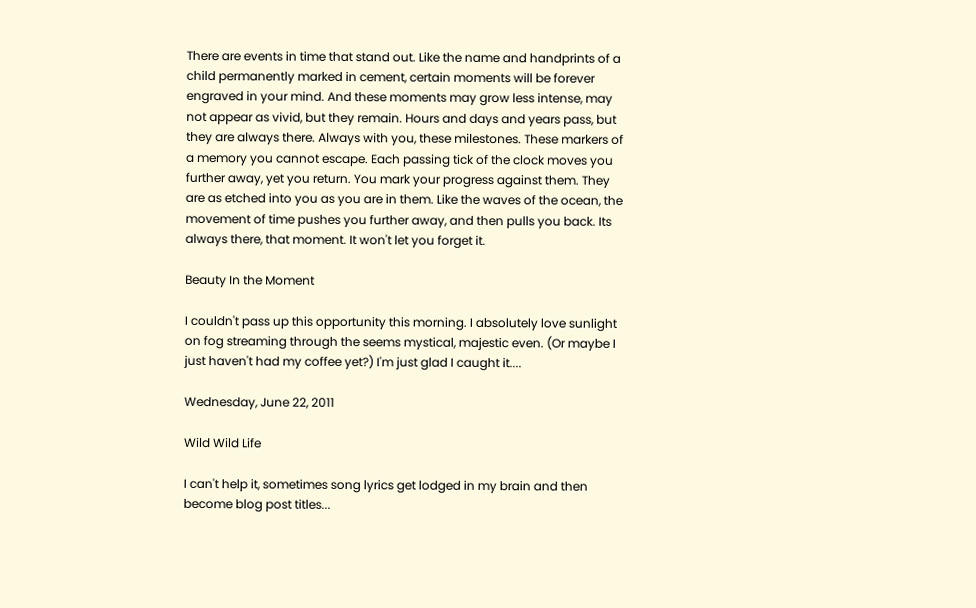There are events in time that stand out. Like the name and handprints of a child permanently marked in cement, certain moments will be forever engraved in your mind. And these moments may grow less intense, may not appear as vivid, but they remain. Hours and days and years pass, but they are always there. Always with you, these milestones. These markers of a memory you cannot escape. Each passing tick of the clock moves you further away, yet you return. You mark your progress against them. They are as etched into you as you are in them. Like the waves of the ocean, the movement of time pushes you further away, and then pulls you back. Its always there, that moment. It won't let you forget it.

Beauty In the Moment

I couldn't pass up this opportunity this morning. I absolutely love sunlight on fog streaming through the seems mystical, majestic even. (Or maybe I just haven't had my coffee yet?) I'm just glad I caught it....

Wednesday, June 22, 2011

Wild Wild Life

I can't help it, sometimes song lyrics get lodged in my brain and then become blog post titles...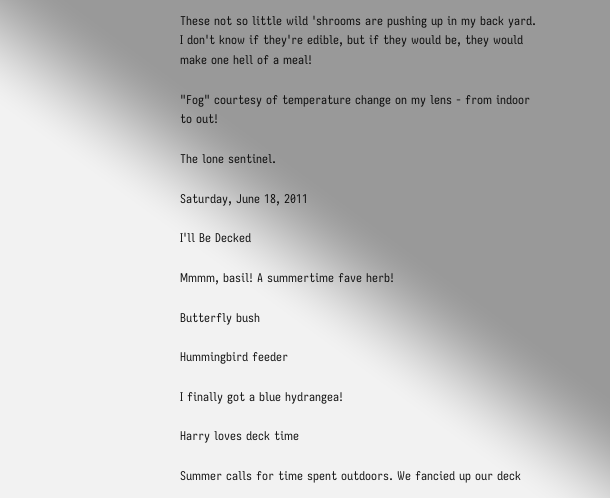These not so little wild 'shrooms are pushing up in my back yard. I don't know if they're edible, but if they would be, they would make one hell of a meal!

"Fog" courtesy of temperature change on my lens - from indoor to out!

The lone sentinel.

Saturday, June 18, 2011

I'll Be Decked

Mmmm, basil! A summertime fave herb!

Butterfly bush

Hummingbird feeder

I finally got a blue hydrangea!

Harry loves deck time

Summer calls for time spent outdoors. We fancied up our deck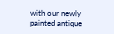with our newly painted antique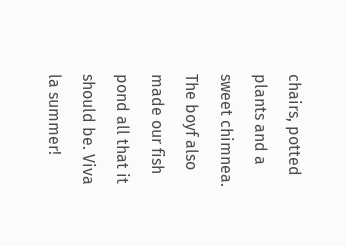chairs, potted plants and a sweet chimnea. The boyf also made our fish pond all that it should be. Viva la summer!